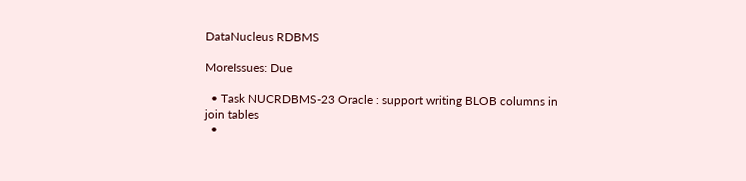DataNucleus RDBMS

MoreIssues: Due

  • Task NUCRDBMS-23 Oracle : support writing BLOB columns in join tables
  •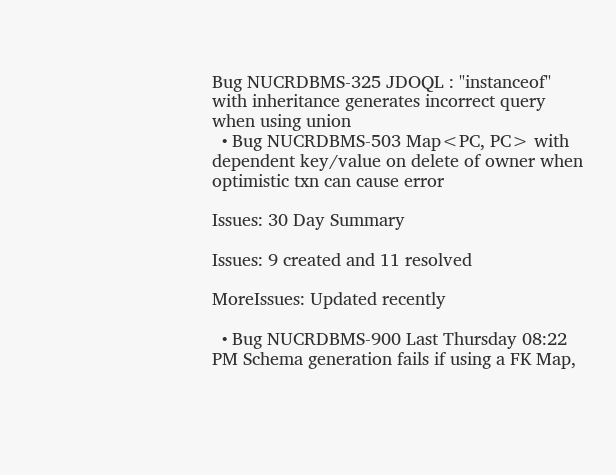Bug NUCRDBMS-325 JDOQL : "instanceof" with inheritance generates incorrect query when using union
  • Bug NUCRDBMS-503 Map<PC, PC> with dependent key/value on delete of owner when optimistic txn can cause error

Issues: 30 Day Summary

Issues: 9 created and 11 resolved

MoreIssues: Updated recently

  • Bug NUCRDBMS-900 Last Thursday 08:22 PM Schema generation fails if using a FK Map,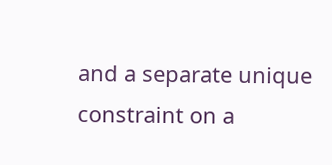and a separate unique constraint on a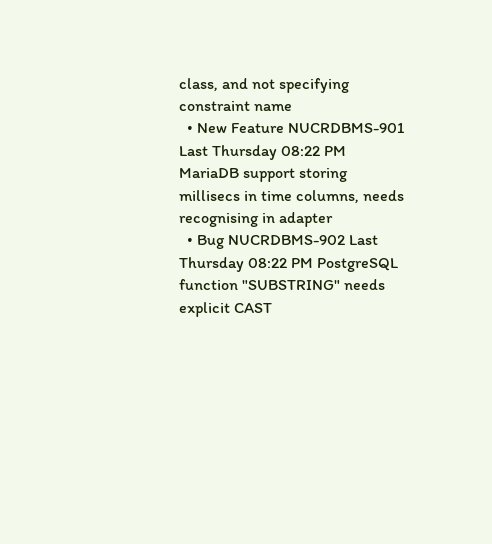class, and not specifying constraint name
  • New Feature NUCRDBMS-901 Last Thursday 08:22 PM MariaDB support storing millisecs in time columns, needs recognising in adapter
  • Bug NUCRDBMS-902 Last Thursday 08:22 PM PostgreSQL function "SUBSTRING" needs explicit CAST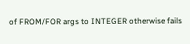of FROM/FOR args to INTEGER otherwise fails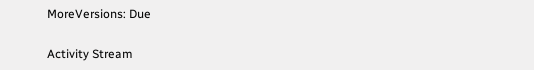MoreVersions: Due

Activity Stream